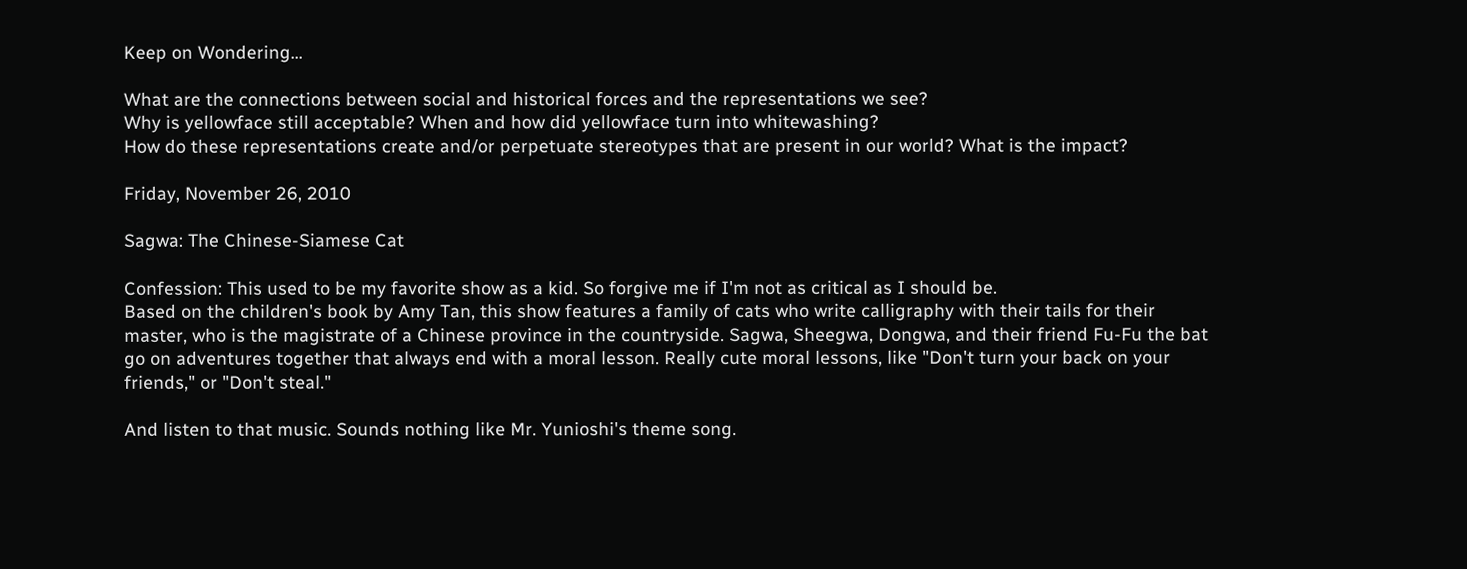Keep on Wondering...

What are the connections between social and historical forces and the representations we see?
Why is yellowface still acceptable? When and how did yellowface turn into whitewashing?
How do these representations create and/or perpetuate stereotypes that are present in our world? What is the impact?

Friday, November 26, 2010

Sagwa: The Chinese-Siamese Cat

Confession: This used to be my favorite show as a kid. So forgive me if I'm not as critical as I should be.
Based on the children's book by Amy Tan, this show features a family of cats who write calligraphy with their tails for their master, who is the magistrate of a Chinese province in the countryside. Sagwa, Sheegwa, Dongwa, and their friend Fu-Fu the bat go on adventures together that always end with a moral lesson. Really cute moral lessons, like "Don't turn your back on your friends," or "Don't steal."

And listen to that music. Sounds nothing like Mr. Yunioshi's theme song.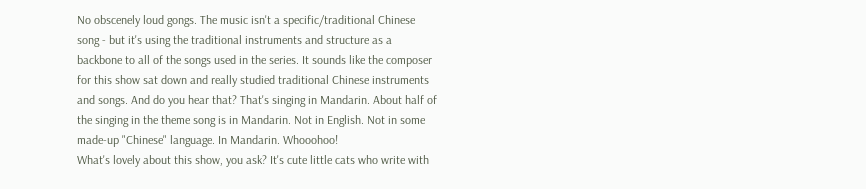No obscenely loud gongs. The music isn't a specific/traditional Chinese song - but it's using the traditional instruments and structure as a backbone to all of the songs used in the series. It sounds like the composer for this show sat down and really studied traditional Chinese instruments and songs. And do you hear that? That's singing in Mandarin. About half of the singing in the theme song is in Mandarin. Not in English. Not in some made-up "Chinese" language. In Mandarin. Whooohoo!
What's lovely about this show, you ask? It's cute little cats who write with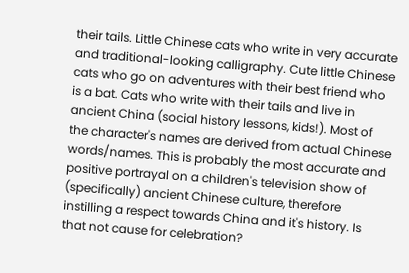their tails. Little Chinese cats who write in very accurate and traditional-looking calligraphy. Cute little Chinese cats who go on adventures with their best friend who is a bat. Cats who write with their tails and live in ancient China (social history lessons, kids!). Most of the character's names are derived from actual Chinese words/names. This is probably the most accurate and positive portrayal on a children's television show of (specifically) ancient Chinese culture, therefore instilling a respect towards China and it's history. Is that not cause for celebration?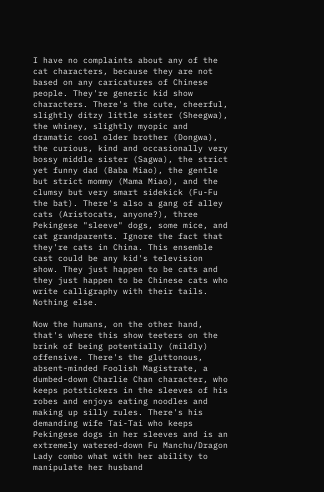I have no complaints about any of the cat characters, because they are not based on any caricatures of Chinese people. They're generic kid show characters. There's the cute, cheerful, slightly ditzy little sister (Sheegwa), the whiney, slightly myopic and dramatic cool older brother (Dongwa), the curious, kind and occasionally very bossy middle sister (Sagwa), the strict yet funny dad (Baba Miao), the gentle but strict mommy (Mama Miao), and the clumsy but very smart sidekick (Fu-Fu the bat). There's also a gang of alley cats (Aristocats, anyone?), three Pekingese "sleeve" dogs, some mice, and cat grandparents. Ignore the fact that they're cats in China. This ensemble cast could be any kid's television show. They just happen to be cats and they just happen to be Chinese cats who write calligraphy with their tails. Nothing else.

Now the humans, on the other hand, that's where this show teeters on the brink of being potentially (mildly) offensive. There's the gluttonous, absent-minded Foolish Magistrate, a dumbed-down Charlie Chan character, who keeps potstickers in the sleeves of his robes and enjoys eating noodles and making up silly rules. There's his demanding wife Tai-Tai who keeps Pekingese dogs in her sleeves and is an extremely watered-down Fu Manchu/Dragon Lady combo what with her ability to manipulate her husband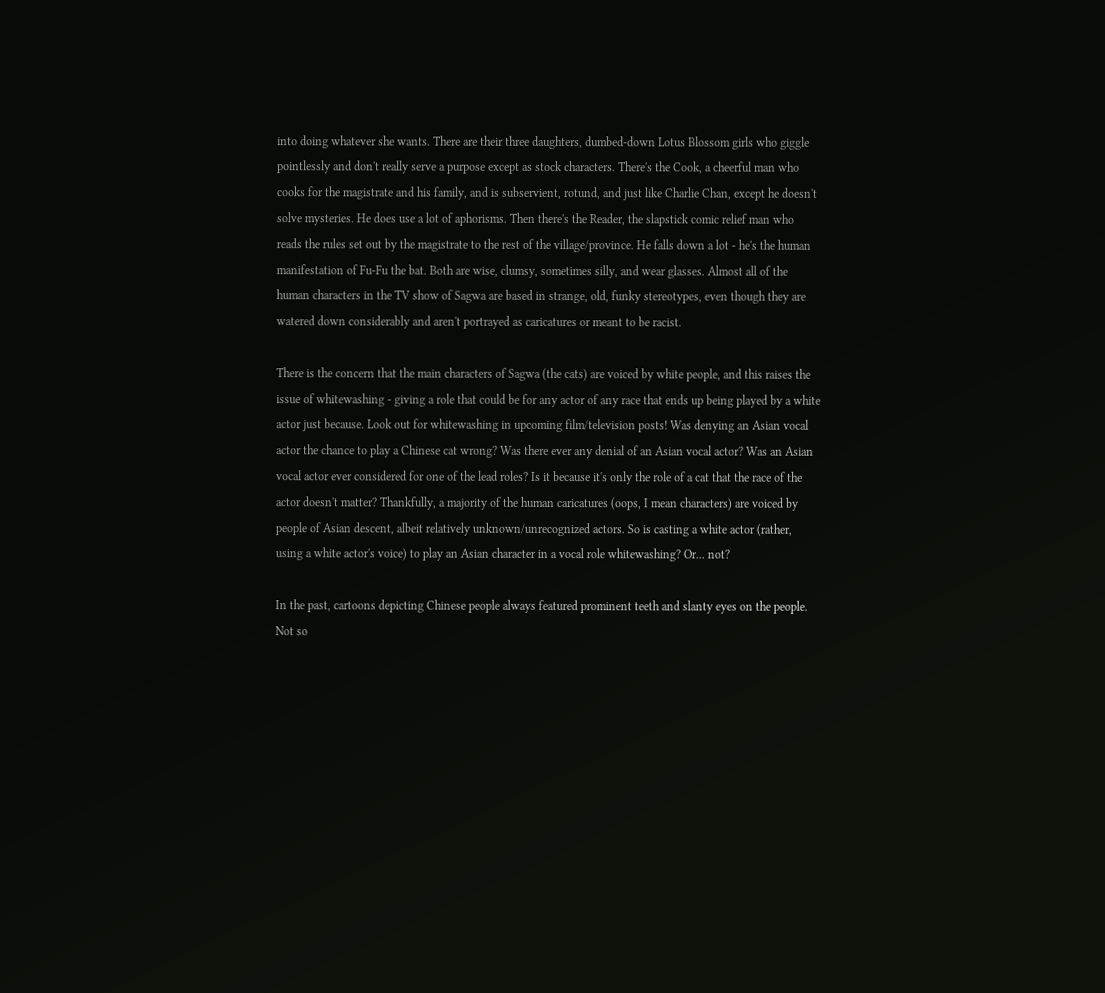into doing whatever she wants. There are their three daughters, dumbed-down Lotus Blossom girls who giggle pointlessly and don't really serve a purpose except as stock characters. There's the Cook, a cheerful man who cooks for the magistrate and his family, and is subservient, rotund, and just like Charlie Chan, except he doesn't solve mysteries. He does use a lot of aphorisms. Then there's the Reader, the slapstick comic relief man who reads the rules set out by the magistrate to the rest of the village/province. He falls down a lot - he's the human manifestation of Fu-Fu the bat. Both are wise, clumsy, sometimes silly, and wear glasses. Almost all of the human characters in the TV show of Sagwa are based in strange, old, funky stereotypes, even though they are watered down considerably and aren't portrayed as caricatures or meant to be racist.

There is the concern that the main characters of Sagwa (the cats) are voiced by white people, and this raises the issue of whitewashing - giving a role that could be for any actor of any race that ends up being played by a white actor just because. Look out for whitewashing in upcoming film/television posts! Was denying an Asian vocal actor the chance to play a Chinese cat wrong? Was there ever any denial of an Asian vocal actor? Was an Asian vocal actor ever considered for one of the lead roles? Is it because it's only the role of a cat that the race of the actor doesn't matter? Thankfully, a majority of the human caricatures (oops, I mean characters) are voiced by people of Asian descent, albeit relatively unknown/unrecognized actors. So is casting a white actor (rather, using a white actor's voice) to play an Asian character in a vocal role whitewashing? Or... not?

In the past, cartoons depicting Chinese people always featured prominent teeth and slanty eyes on the people. Not so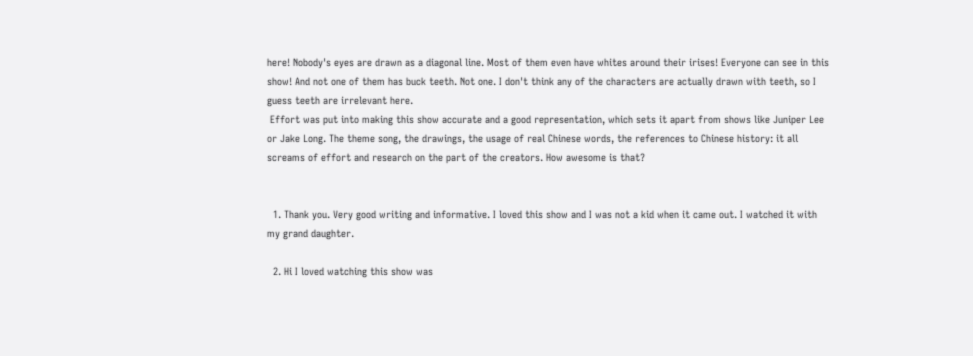here! Nobody's eyes are drawn as a diagonal line. Most of them even have whites around their irises! Everyone can see in this show! And not one of them has buck teeth. Not one. I don't think any of the characters are actually drawn with teeth, so I guess teeth are irrelevant here.
 Effort was put into making this show accurate and a good representation, which sets it apart from shows like Juniper Lee or Jake Long. The theme song, the drawings, the usage of real Chinese words, the references to Chinese history: it all screams of effort and research on the part of the creators. How awesome is that?


  1. Thank you. Very good writing and informative. I loved this show and I was not a kid when it came out. I watched it with my grand daughter.

  2. Hi I loved watching this show was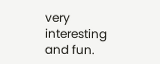very interesting and fun.